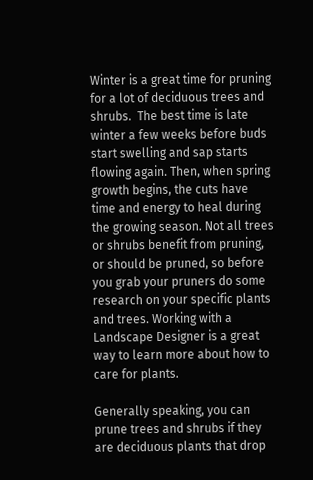Winter is a great time for pruning for a lot of deciduous trees and shrubs.  The best time is late winter a few weeks before buds start swelling and sap starts flowing again. Then, when spring growth begins, the cuts have time and energy to heal during the growing season. Not all trees or shrubs benefit from pruning, or should be pruned, so before you grab your pruners do some research on your specific plants and trees. Working with a Landscape Designer is a great way to learn more about how to care for plants.

Generally speaking, you can prune trees and shrubs if they are deciduous plants that drop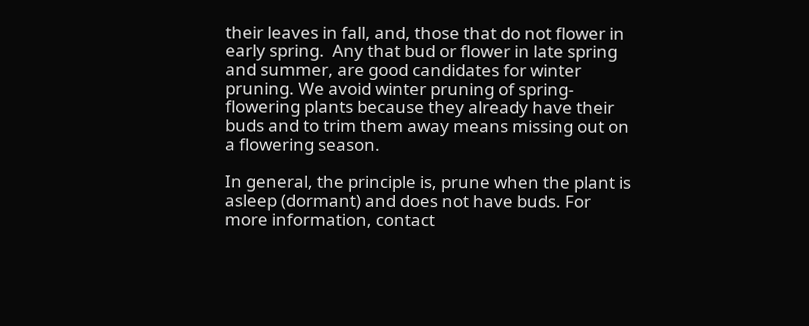their leaves in fall, and, those that do not flower in early spring.  Any that bud or flower in late spring and summer, are good candidates for winter pruning. We avoid winter pruning of spring-flowering plants because they already have their buds and to trim them away means missing out on a flowering season.

In general, the principle is, prune when the plant is asleep (dormant) and does not have buds. For more information, contact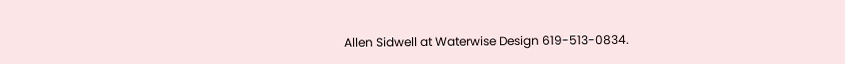Allen Sidwell at Waterwise Design 619-513-0834.